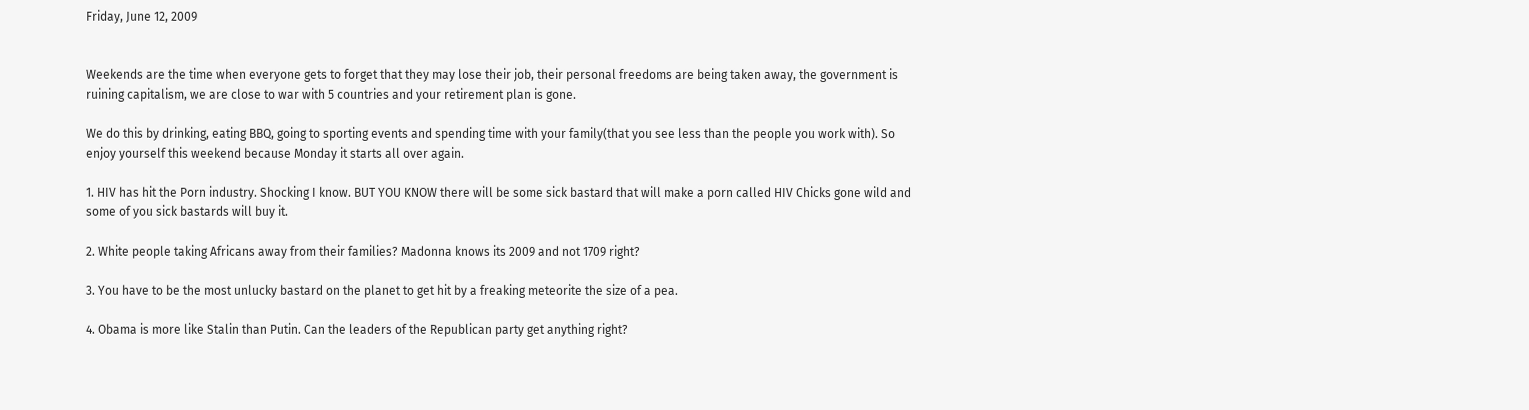Friday, June 12, 2009


Weekends are the time when everyone gets to forget that they may lose their job, their personal freedoms are being taken away, the government is ruining capitalism, we are close to war with 5 countries and your retirement plan is gone.

We do this by drinking, eating BBQ, going to sporting events and spending time with your family(that you see less than the people you work with). So enjoy yourself this weekend because Monday it starts all over again.

1. HIV has hit the Porn industry. Shocking I know. BUT YOU KNOW there will be some sick bastard that will make a porn called HIV Chicks gone wild and some of you sick bastards will buy it.

2. White people taking Africans away from their families? Madonna knows its 2009 and not 1709 right?

3. You have to be the most unlucky bastard on the planet to get hit by a freaking meteorite the size of a pea.

4. Obama is more like Stalin than Putin. Can the leaders of the Republican party get anything right?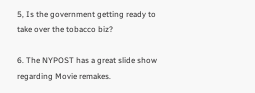5, Is the government getting ready to take over the tobacco biz?

6. The NYPOST has a great slide show regarding Movie remakes.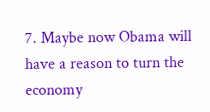7. Maybe now Obama will have a reason to turn the economy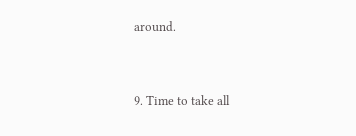around.


9. Time to take all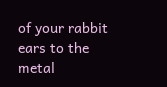of your rabbit ears to the metal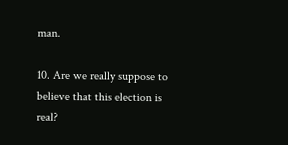man.

10. Are we really suppose to believe that this election is real?